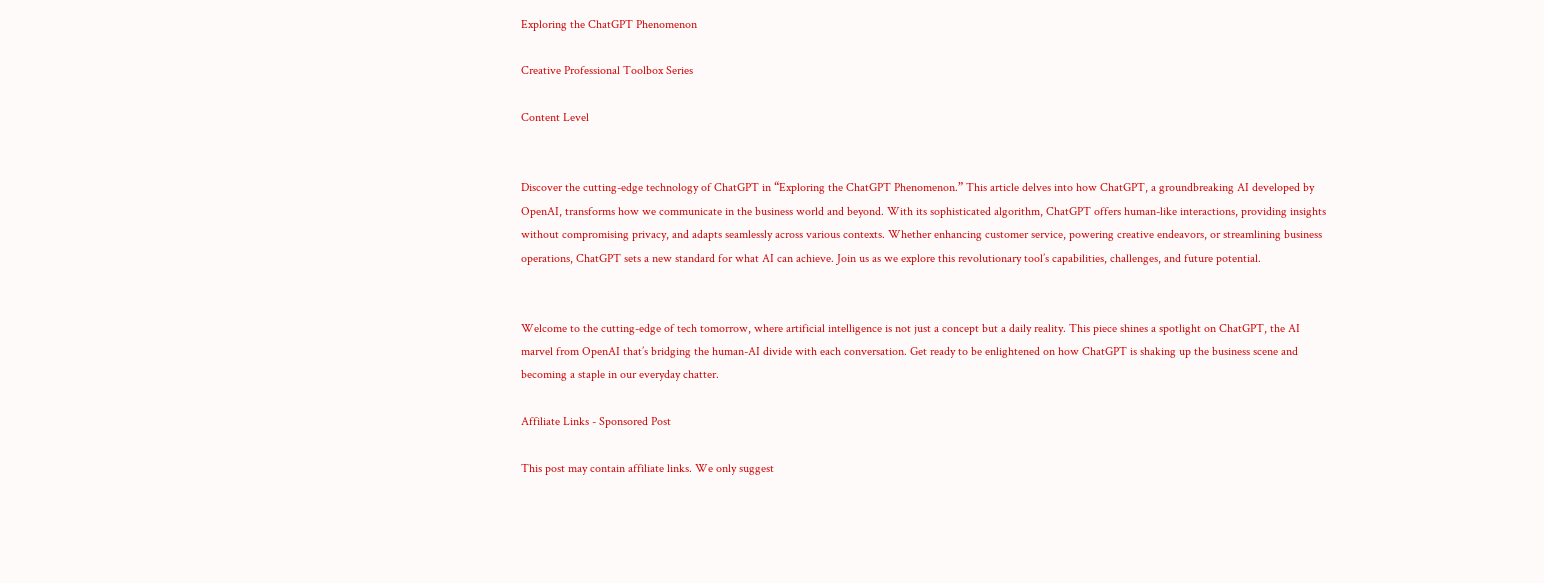Exploring the ChatGPT Phenomenon

Creative Professional Toolbox Series

Content Level


Discover the cutting-edge technology of ChatGPT in “Exploring the ChatGPT Phenomenon.” This article delves into how ChatGPT, a groundbreaking AI developed by OpenAI, transforms how we communicate in the business world and beyond. With its sophisticated algorithm, ChatGPT offers human-like interactions, providing insights without compromising privacy, and adapts seamlessly across various contexts. Whether enhancing customer service, powering creative endeavors, or streamlining business operations, ChatGPT sets a new standard for what AI can achieve. Join us as we explore this revolutionary tool’s capabilities, challenges, and future potential.


Welcome to the cutting-edge of tech tomorrow, where artificial intelligence is not just a concept but a daily reality. This piece shines a spotlight on ChatGPT, the AI marvel from OpenAI that’s bridging the human-AI divide with each conversation. Get ready to be enlightened on how ChatGPT is shaking up the business scene and becoming a staple in our everyday chatter.

Affiliate Links - Sponsored Post

This post may contain affiliate links. We only suggest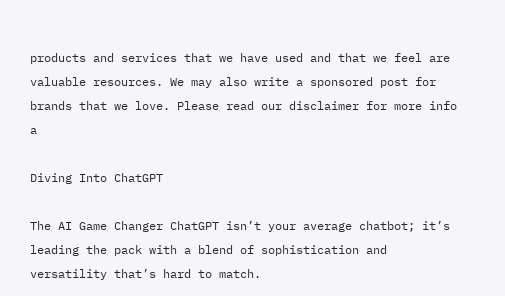products and services that we have used and that we feel are valuable resources. We may also write a sponsored post for brands that we love. Please read our disclaimer for more info a

Diving Into ChatGPT

The AI Game Changer ChatGPT isn’t your average chatbot; it’s leading the pack with a blend of sophistication and versatility that’s hard to match.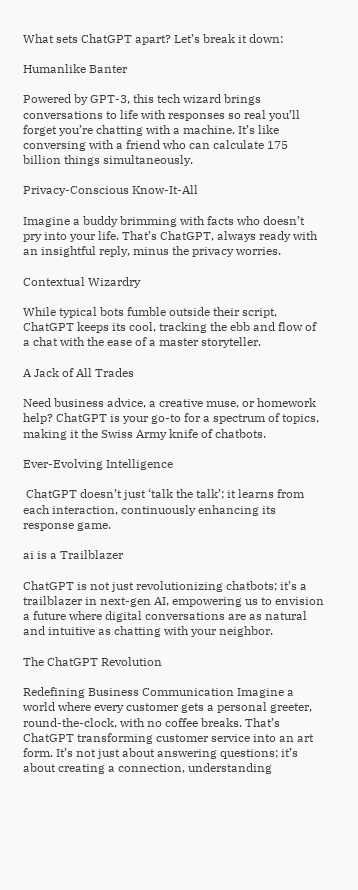What sets ChatGPT apart? Let’s break it down:

Humanlike Banter

Powered by GPT-3, this tech wizard brings conversations to life with responses so real you’ll forget you’re chatting with a machine. It’s like conversing with a friend who can calculate 175 billion things simultaneously.

Privacy-Conscious Know-It-All

Imagine a buddy brimming with facts who doesn’t pry into your life. That’s ChatGPT, always ready with an insightful reply, minus the privacy worries.

Contextual Wizardry

While typical bots fumble outside their script, ChatGPT keeps its cool, tracking the ebb and flow of a chat with the ease of a master storyteller.

A Jack of All Trades

Need business advice, a creative muse, or homework help? ChatGPT is your go-to for a spectrum of topics, making it the Swiss Army knife of chatbots.

Ever-Evolving Intelligence

 ChatGPT doesn’t just ‘talk the talk’; it learns from each interaction, continuously enhancing its response game.

ai is a Trailblazer

ChatGPT is not just revolutionizing chatbots; it’s a trailblazer in next-gen AI, empowering us to envision a future where digital conversations are as natural and intuitive as chatting with your neighbor.

The ChatGPT Revolution

Redefining Business Communication Imagine a world where every customer gets a personal greeter, round-the-clock, with no coffee breaks. That’s ChatGPT transforming customer service into an art form. It’s not just about answering questions; it’s about creating a connection, understanding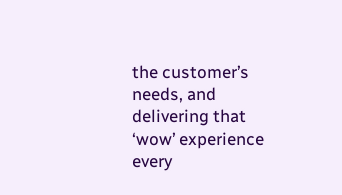the customer’s needs, and delivering that ‘wow’ experience every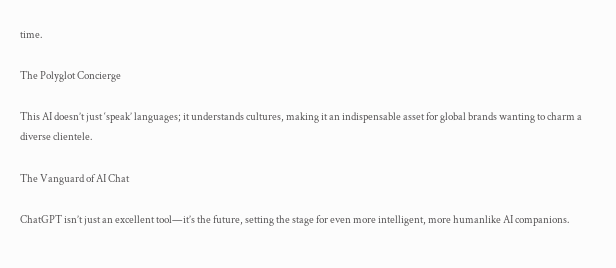time.

The Polyglot Concierge

This AI doesn’t just ‘speak’ languages; it understands cultures, making it an indispensable asset for global brands wanting to charm a diverse clientele.

The Vanguard of AI Chat

ChatGPT isn’t just an excellent tool—it’s the future, setting the stage for even more intelligent, more humanlike AI companions.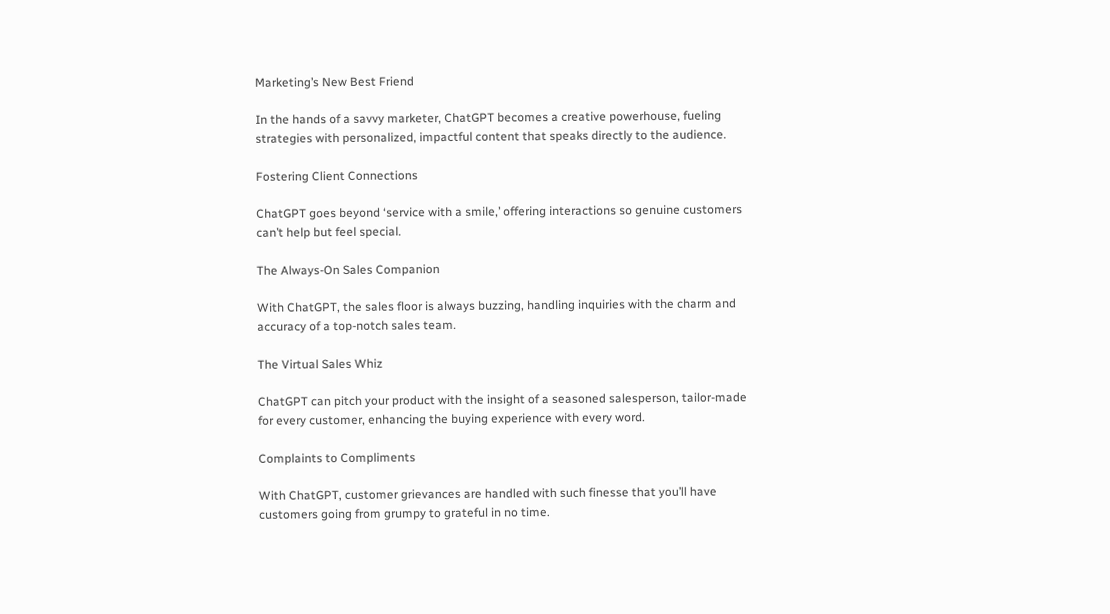Marketing’s New Best Friend

In the hands of a savvy marketer, ChatGPT becomes a creative powerhouse, fueling strategies with personalized, impactful content that speaks directly to the audience.

Fostering Client Connections

ChatGPT goes beyond ‘service with a smile,’ offering interactions so genuine customers can’t help but feel special.

The Always-On Sales Companion

With ChatGPT, the sales floor is always buzzing, handling inquiries with the charm and accuracy of a top-notch sales team.

The Virtual Sales Whiz

ChatGPT can pitch your product with the insight of a seasoned salesperson, tailor-made for every customer, enhancing the buying experience with every word.

Complaints to Compliments

With ChatGPT, customer grievances are handled with such finesse that you’ll have customers going from grumpy to grateful in no time.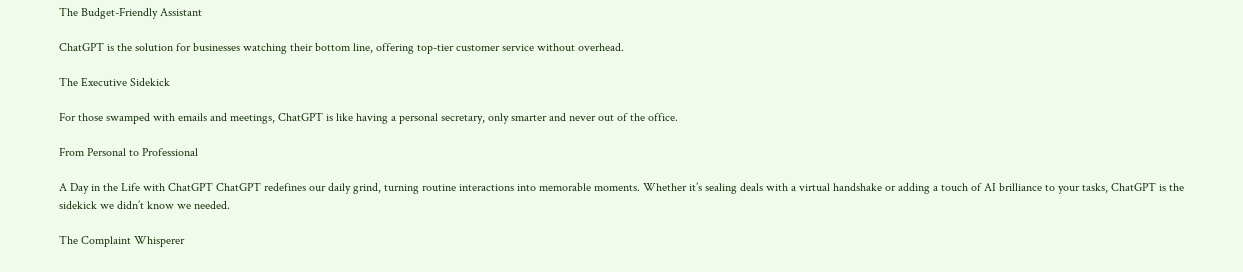The Budget-Friendly Assistant

ChatGPT is the solution for businesses watching their bottom line, offering top-tier customer service without overhead.

The Executive Sidekick

For those swamped with emails and meetings, ChatGPT is like having a personal secretary, only smarter and never out of the office.

From Personal to Professional

A Day in the Life with ChatGPT ChatGPT redefines our daily grind, turning routine interactions into memorable moments. Whether it’s sealing deals with a virtual handshake or adding a touch of AI brilliance to your tasks, ChatGPT is the sidekick we didn’t know we needed.

The Complaint Whisperer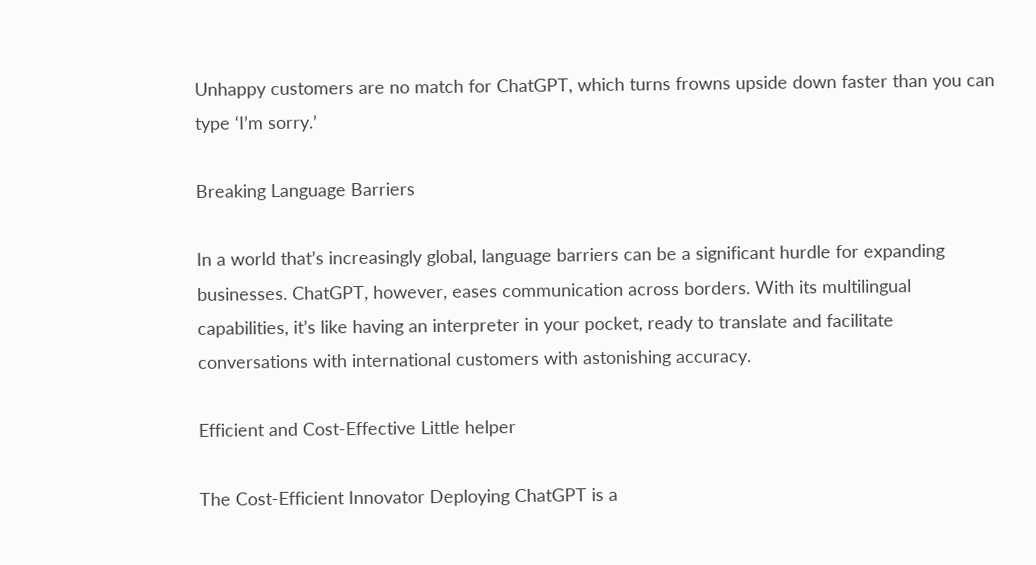Unhappy customers are no match for ChatGPT, which turns frowns upside down faster than you can type ‘I’m sorry.’

Breaking Language Barriers

In a world that’s increasingly global, language barriers can be a significant hurdle for expanding businesses. ChatGPT, however, eases communication across borders. With its multilingual capabilities, it’s like having an interpreter in your pocket, ready to translate and facilitate conversations with international customers with astonishing accuracy.

Efficient and Cost-Effective Little helper

The Cost-Efficient Innovator Deploying ChatGPT is a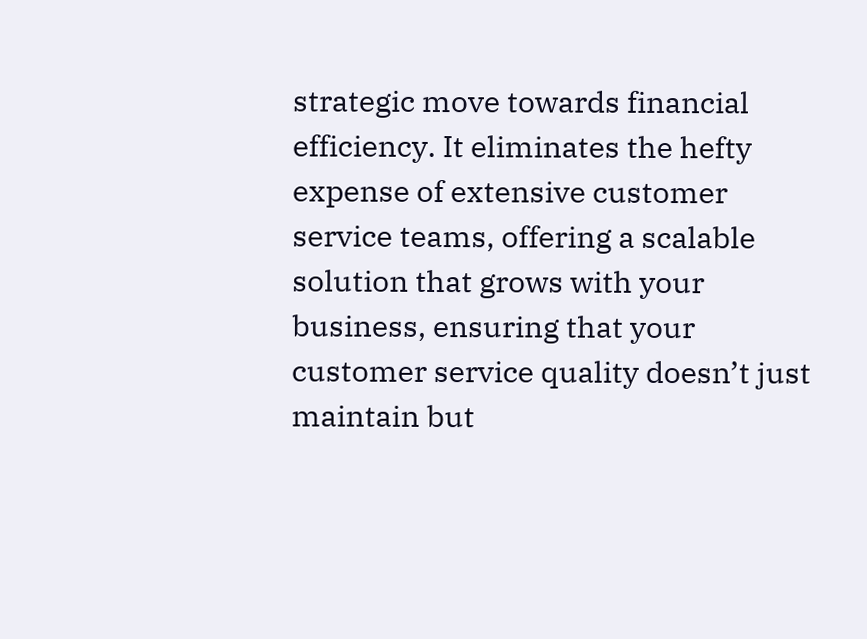strategic move towards financial efficiency. It eliminates the hefty expense of extensive customer service teams, offering a scalable solution that grows with your business, ensuring that your customer service quality doesn’t just maintain but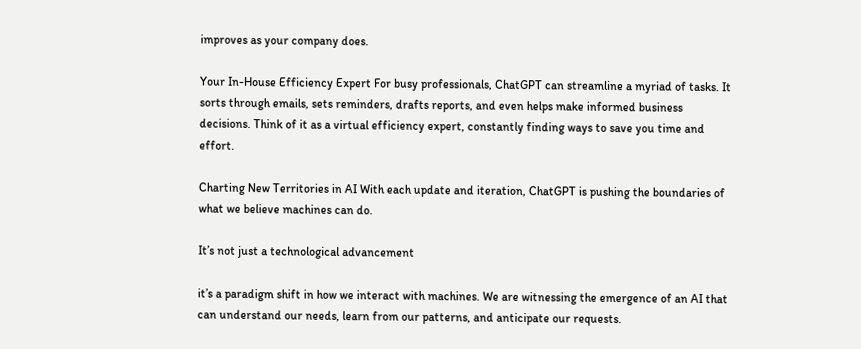improves as your company does.

Your In-House Efficiency Expert For busy professionals, ChatGPT can streamline a myriad of tasks. It sorts through emails, sets reminders, drafts reports, and even helps make informed business decisions. Think of it as a virtual efficiency expert, constantly finding ways to save you time and effort.

Charting New Territories in AI With each update and iteration, ChatGPT is pushing the boundaries of what we believe machines can do.

It’s not just a technological advancement

it’s a paradigm shift in how we interact with machines. We are witnessing the emergence of an AI that can understand our needs, learn from our patterns, and anticipate our requests.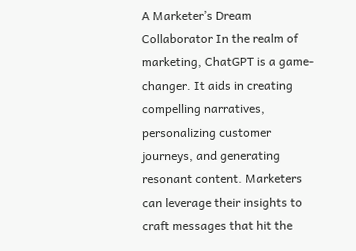A Marketer’s Dream Collaborator In the realm of marketing, ChatGPT is a game-changer. It aids in creating compelling narratives, personalizing customer journeys, and generating resonant content. Marketers can leverage their insights to craft messages that hit the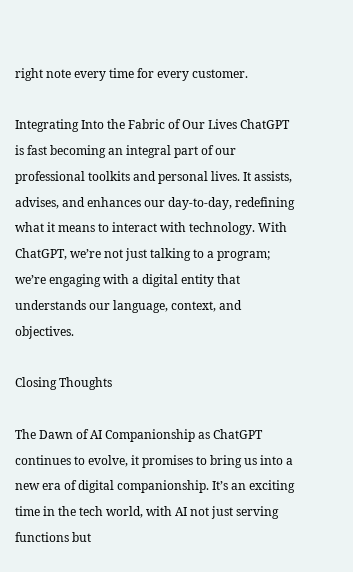right note every time for every customer.

Integrating Into the Fabric of Our Lives ChatGPT is fast becoming an integral part of our professional toolkits and personal lives. It assists, advises, and enhances our day-to-day, redefining what it means to interact with technology. With ChatGPT, we’re not just talking to a program; we’re engaging with a digital entity that understands our language, context, and objectives.

Closing Thoughts

The Dawn of AI Companionship as ChatGPT continues to evolve, it promises to bring us into a new era of digital companionship. It’s an exciting time in the tech world, with AI not just serving functions but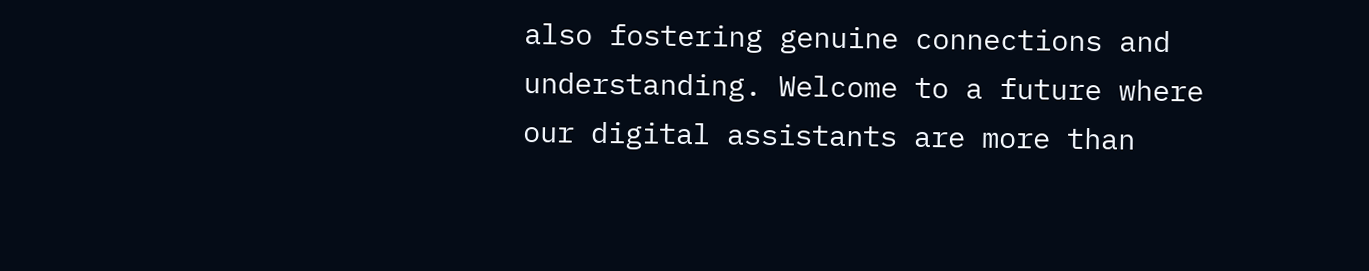also fostering genuine connections and understanding. Welcome to a future where our digital assistants are more than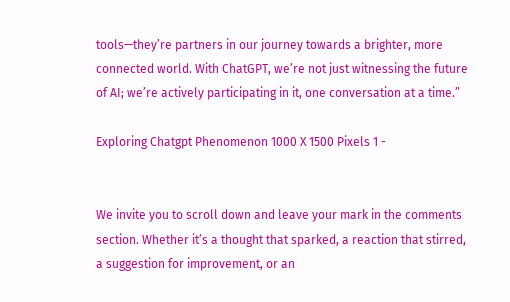tools—they’re partners in our journey towards a brighter, more connected world. With ChatGPT, we’re not just witnessing the future of AI; we’re actively participating in it, one conversation at a time.”

Exploring Chatgpt Phenomenon 1000 X 1500 Pixels 1 -


We invite you to scroll down and leave your mark in the comments section. Whether it’s a thought that sparked, a reaction that stirred, a suggestion for improvement, or an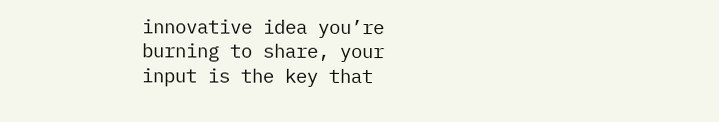innovative idea you’re burning to share, your input is the key that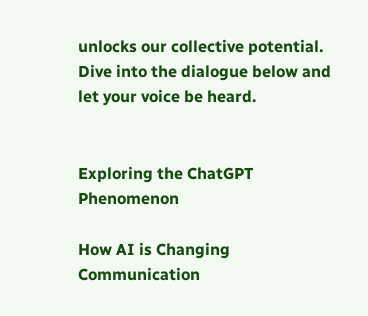unlocks our collective potential. Dive into the dialogue below and let your voice be heard.


Exploring the ChatGPT Phenomenon

How AI is Changing Communication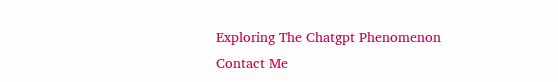Exploring The Chatgpt Phenomenon
Contact Me